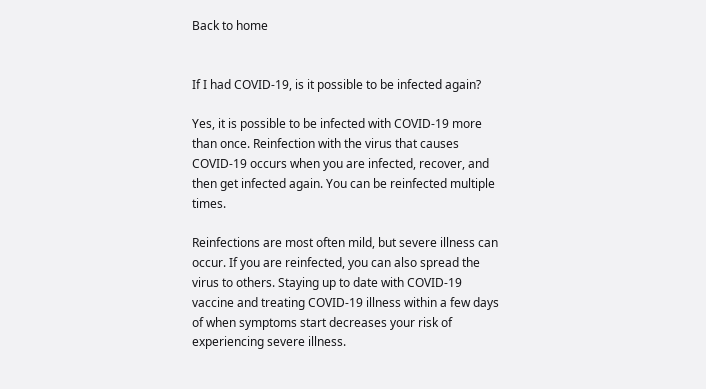Back to home


If I had COVID-19, is it possible to be infected again?

Yes, it is possible to be infected with COVID-19 more than once. Reinfection with the virus that causes COVID-19 occurs when you are infected, recover, and then get infected again. You can be reinfected multiple times.

Reinfections are most often mild, but severe illness can occur. If you are reinfected, you can also spread the virus to others. Staying up to date with COVID-19 vaccine and treating COVID-19 illness within a few days of when symptoms start decreases your risk of experiencing severe illness.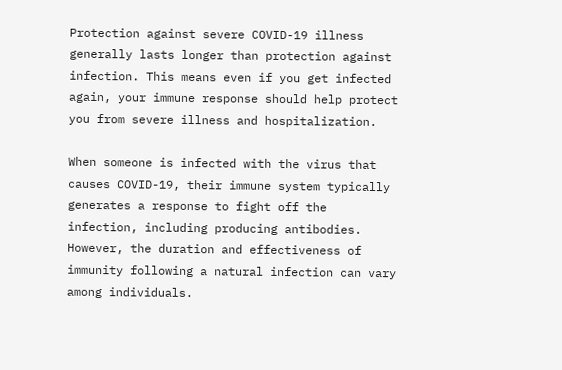Protection against severe COVID-19 illness generally lasts longer than protection against infection. This means even if you get infected again, your immune response should help protect you from severe illness and hospitalization.

When someone is infected with the virus that causes COVID-19, their immune system typically generates a response to fight off the infection, including producing antibodies. However, the duration and effectiveness of immunity following a natural infection can vary among individuals.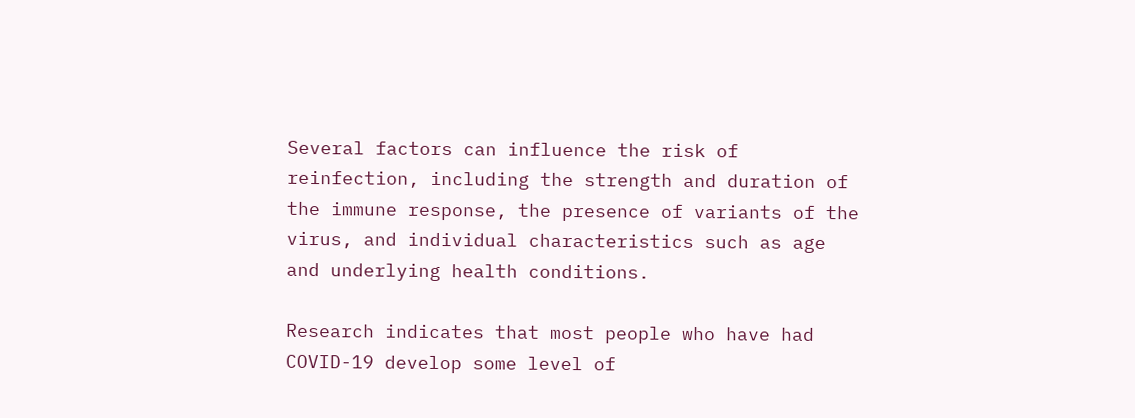Several factors can influence the risk of reinfection, including the strength and duration of the immune response, the presence of variants of the virus, and individual characteristics such as age and underlying health conditions.

Research indicates that most people who have had COVID-19 develop some level of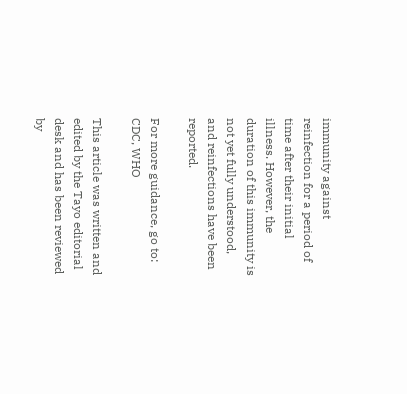immunity against reinfection for a period of time after their initial illness. However, the duration of this immunity is not yet fully understood, and reinfections have been reported.

For more guidance, go to: CDC, WHO

This article was written and edited by the Tayo editorial desk and has been reviewed by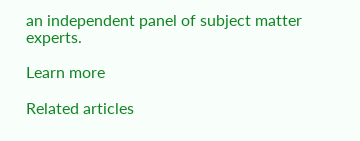an independent panel of subject matter experts.

Learn more

Related articles